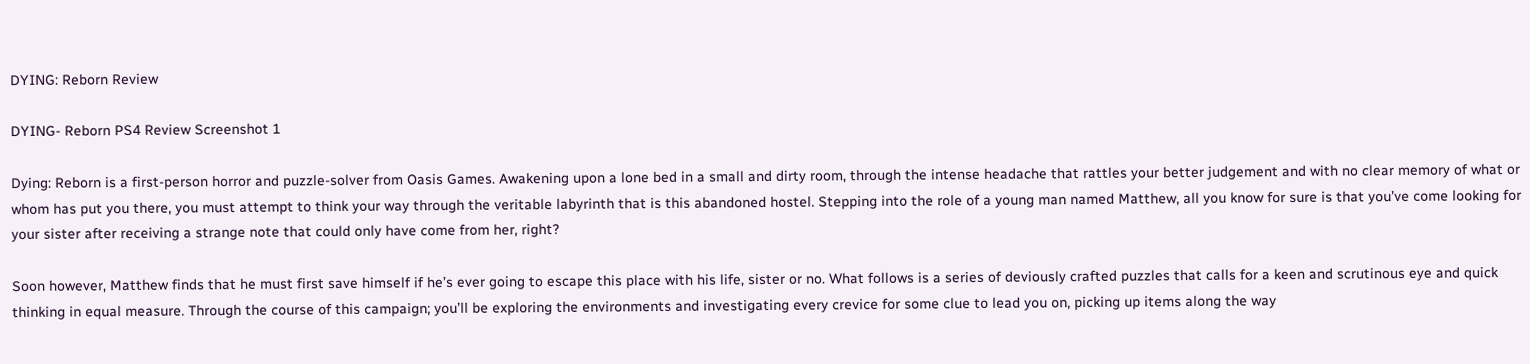DYING: Reborn Review

DYING- Reborn PS4 Review Screenshot 1

Dying: Reborn is a first-person horror and puzzle-solver from Oasis Games. Awakening upon a lone bed in a small and dirty room, through the intense headache that rattles your better judgement and with no clear memory of what or whom has put you there, you must attempt to think your way through the veritable labyrinth that is this abandoned hostel. Stepping into the role of a young man named Matthew, all you know for sure is that you’ve come looking for your sister after receiving a strange note that could only have come from her, right?

Soon however, Matthew finds that he must first save himself if he’s ever going to escape this place with his life, sister or no. What follows is a series of deviously crafted puzzles that calls for a keen and scrutinous eye and quick thinking in equal measure. Through the course of this campaign; you’ll be exploring the environments and investigating every crevice for some clue to lead you on, picking up items along the way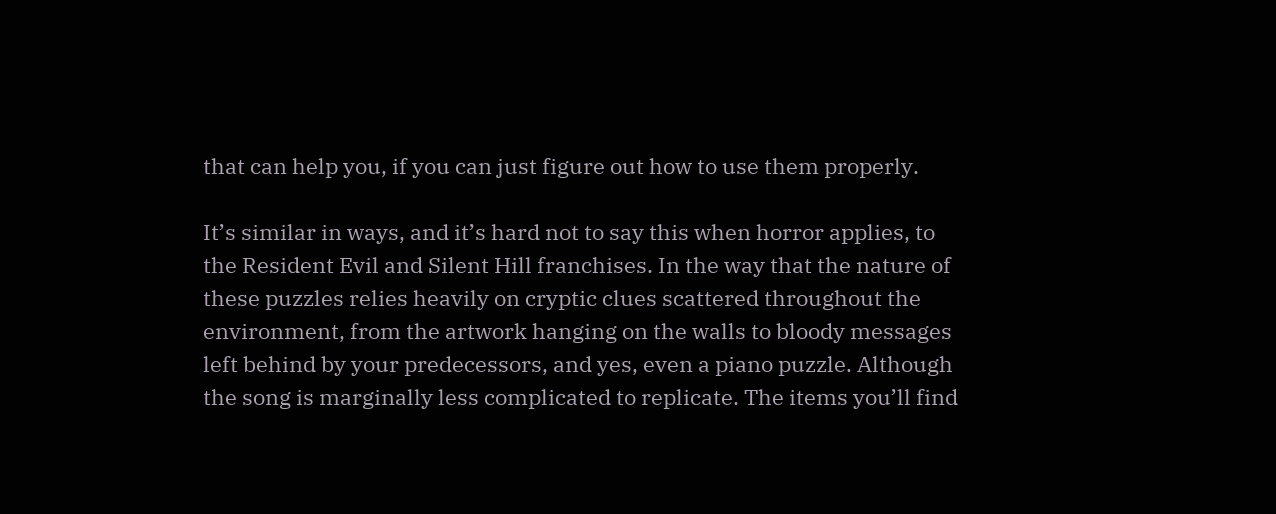that can help you, if you can just figure out how to use them properly.

It’s similar in ways, and it’s hard not to say this when horror applies, to the Resident Evil and Silent Hill franchises. In the way that the nature of these puzzles relies heavily on cryptic clues scattered throughout the environment, from the artwork hanging on the walls to bloody messages left behind by your predecessors, and yes, even a piano puzzle. Although the song is marginally less complicated to replicate. The items you’ll find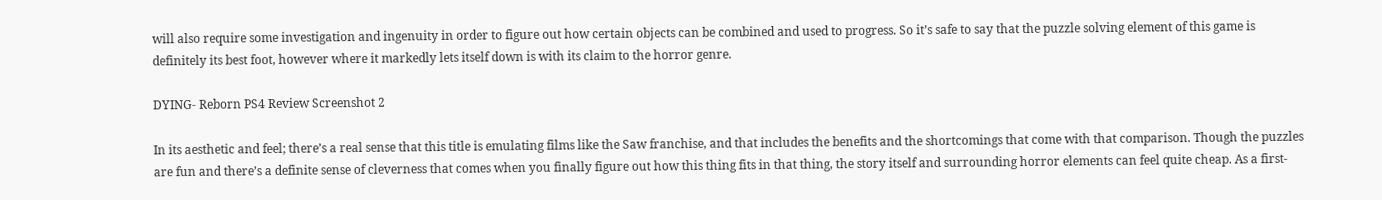will also require some investigation and ingenuity in order to figure out how certain objects can be combined and used to progress. So it’s safe to say that the puzzle solving element of this game is definitely its best foot, however where it markedly lets itself down is with its claim to the horror genre.

DYING- Reborn PS4 Review Screenshot 2

In its aesthetic and feel; there’s a real sense that this title is emulating films like the Saw franchise, and that includes the benefits and the shortcomings that come with that comparison. Though the puzzles are fun and there’s a definite sense of cleverness that comes when you finally figure out how this thing fits in that thing, the story itself and surrounding horror elements can feel quite cheap. As a first-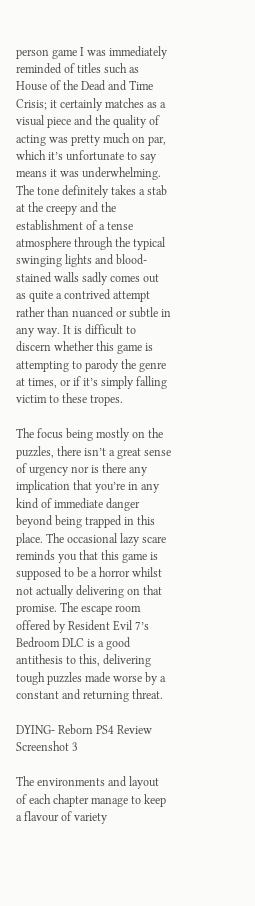person game I was immediately reminded of titles such as House of the Dead and Time Crisis; it certainly matches as a visual piece and the quality of acting was pretty much on par, which it’s unfortunate to say means it was underwhelming. The tone definitely takes a stab at the creepy and the establishment of a tense atmosphere through the typical swinging lights and blood-stained walls sadly comes out as quite a contrived attempt rather than nuanced or subtle in any way. It is difficult to discern whether this game is attempting to parody the genre at times, or if it’s simply falling victim to these tropes.

The focus being mostly on the puzzles, there isn’t a great sense of urgency nor is there any implication that you’re in any kind of immediate danger beyond being trapped in this place. The occasional lazy scare reminds you that this game is supposed to be a horror whilst not actually delivering on that promise. The escape room offered by Resident Evil 7’s Bedroom DLC is a good antithesis to this, delivering tough puzzles made worse by a constant and returning threat.

DYING- Reborn PS4 Review Screenshot 3

The environments and layout of each chapter manage to keep a flavour of variety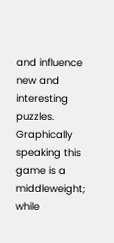and influence new and interesting puzzles. Graphically speaking this game is a middleweight; while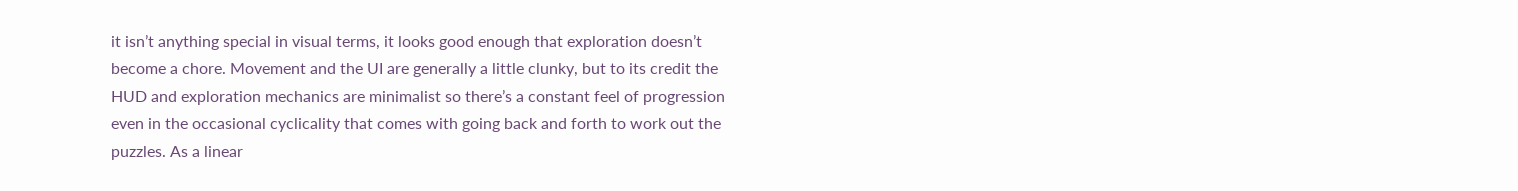it isn’t anything special in visual terms, it looks good enough that exploration doesn’t become a chore. Movement and the UI are generally a little clunky, but to its credit the HUD and exploration mechanics are minimalist so there’s a constant feel of progression even in the occasional cyclicality that comes with going back and forth to work out the puzzles. As a linear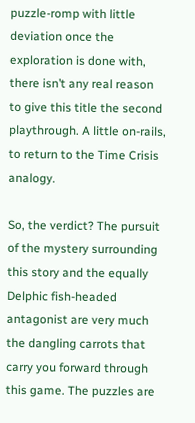puzzle-romp with little deviation once the exploration is done with, there isn’t any real reason to give this title the second playthrough. A little on-rails, to return to the Time Crisis analogy.

So, the verdict? The pursuit of the mystery surrounding this story and the equally Delphic fish-headed antagonist are very much the dangling carrots that carry you forward through this game. The puzzles are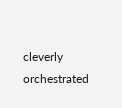cleverly orchestrated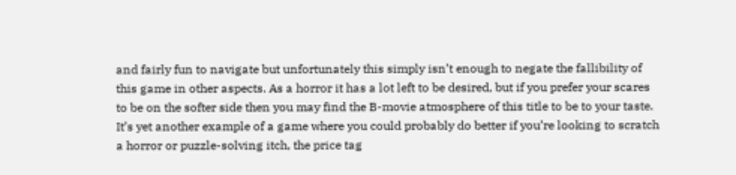and fairly fun to navigate but unfortunately this simply isn’t enough to negate the fallibility of this game in other aspects. As a horror it has a lot left to be desired, but if you prefer your scares to be on the softer side then you may find the B-movie atmosphere of this title to be to your taste. It’s yet another example of a game where you could probably do better if you’re looking to scratch a horror or puzzle-solving itch, the price tag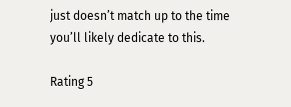just doesn’t match up to the time you’ll likely dedicate to this.

Rating 5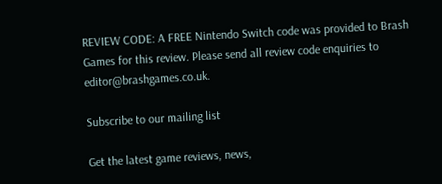REVIEW CODE: A FREE Nintendo Switch code was provided to Brash Games for this review. Please send all review code enquiries to editor@brashgames.co.uk.

Subscribe to our mailing list

Get the latest game reviews, news,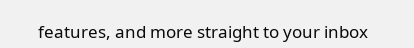features, and more straight to your inbox